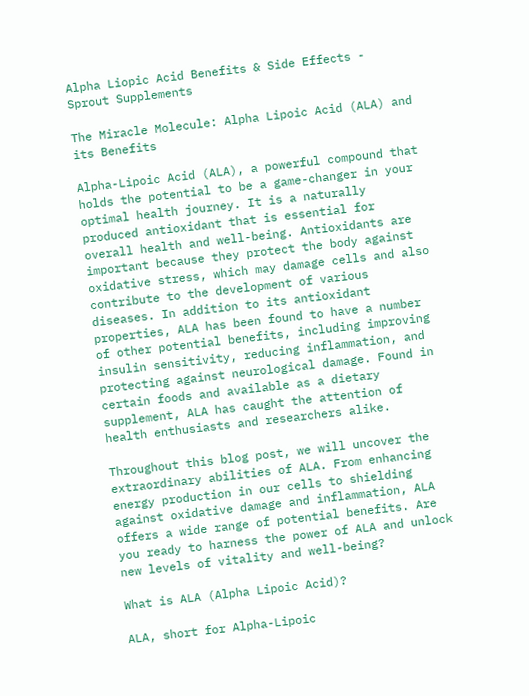Alpha Liopic Acid Benefits & Side Effects - Sprout Supplements

The Miracle Molecule: Alpha Lipoic Acid (ALA) and its Benefits

Alpha-Lipoic Acid (ALA), a powerful compound that holds the potential to be a game-changer in your optimal health journey. It is a naturally produced antioxidant that is essential for overall health and well-being. Antioxidants are important because they protect the body against oxidative stress, which may damage cells and also contribute to the development of various diseases. In addition to its antioxidant properties, ALA has been found to have a number of other potential benefits, including improving insulin sensitivity, reducing inflammation, and protecting against neurological damage. Found in certain foods and available as a dietary supplement, ALA has caught the attention of health enthusiasts and researchers alike.

Throughout this blog post, we will uncover the extraordinary abilities of ALA. From enhancing energy production in our cells to shielding against oxidative damage and inflammation, ALA offers a wide range of potential benefits. Are you ready to harness the power of ALA and unlock new levels of vitality and well-being?

What is ALA (Alpha Lipoic Acid)?

ALA, short for Alpha-Lipoic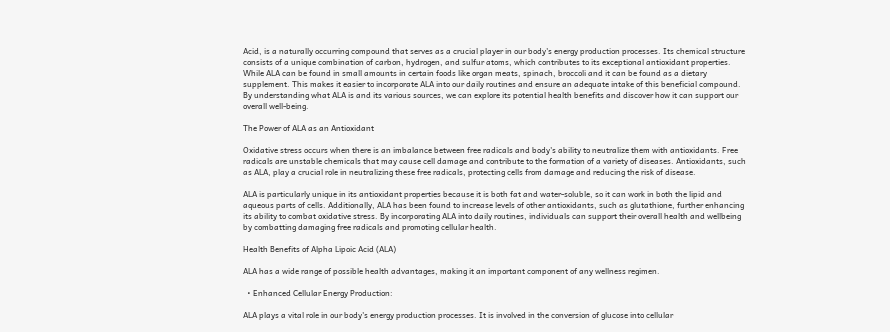Acid, is a naturally occurring compound that serves as a crucial player in our body's energy production processes. Its chemical structure consists of a unique combination of carbon, hydrogen, and sulfur atoms, which contributes to its exceptional antioxidant properties. While ALA can be found in small amounts in certain foods like organ meats, spinach, broccoli and it can be found as a dietary supplement. This makes it easier to incorporate ALA into our daily routines and ensure an adequate intake of this beneficial compound. By understanding what ALA is and its various sources, we can explore its potential health benefits and discover how it can support our overall well-being.

The Power of ALA as an Antioxidant

Oxidative stress occurs when there is an imbalance between free radicals and body's ability to neutralize them with antioxidants. Free radicals are unstable chemicals that may cause cell damage and contribute to the formation of a variety of diseases. Antioxidants, such as ALA, play a crucial role in neutralizing these free radicals, protecting cells from damage and reducing the risk of disease.

ALA is particularly unique in its antioxidant properties because it is both fat and water-soluble, so it can work in both the lipid and aqueous parts of cells. Additionally, ALA has been found to increase levels of other antioxidants, such as glutathione, further enhancing its ability to combat oxidative stress. By incorporating ALA into daily routines, individuals can support their overall health and wellbeing by combatting damaging free radicals and promoting cellular health.

Health Benefits of Alpha Lipoic Acid (ALA)

ALA has a wide range of possible health advantages, making it an important component of any wellness regimen.

  • Enhanced Cellular Energy Production:

ALA plays a vital role in our body's energy production processes. It is involved in the conversion of glucose into cellular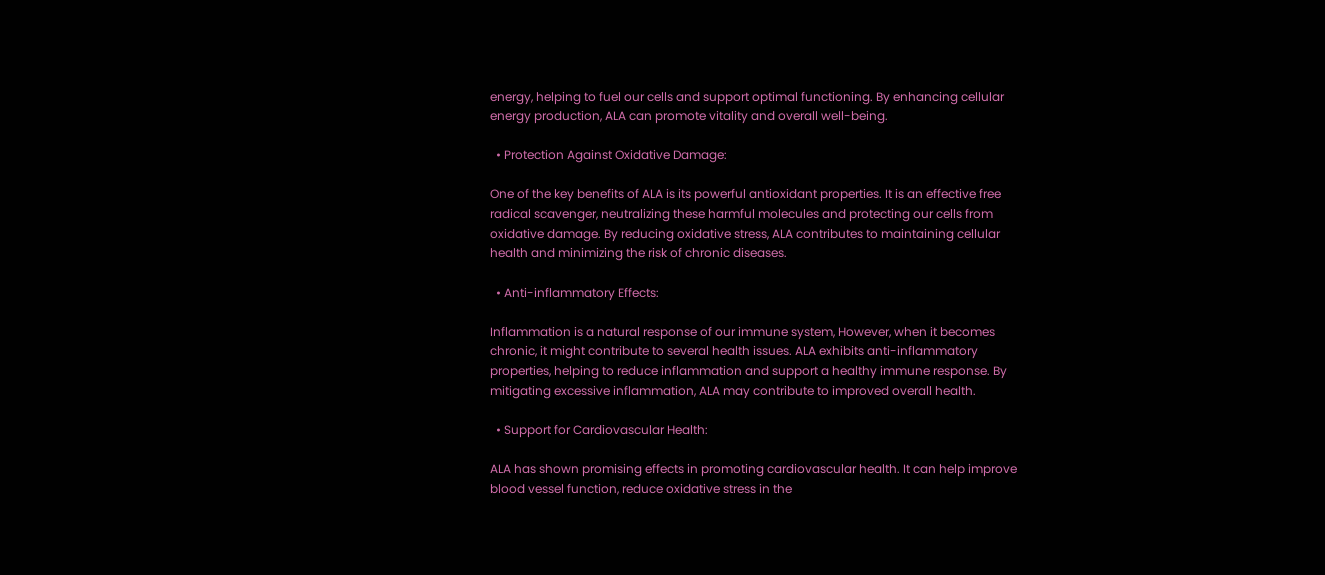energy, helping to fuel our cells and support optimal functioning. By enhancing cellular energy production, ALA can promote vitality and overall well-being.

  • Protection Against Oxidative Damage:

One of the key benefits of ALA is its powerful antioxidant properties. It is an effective free radical scavenger, neutralizing these harmful molecules and protecting our cells from oxidative damage. By reducing oxidative stress, ALA contributes to maintaining cellular health and minimizing the risk of chronic diseases.

  • Anti-inflammatory Effects:

Inflammation is a natural response of our immune system, However, when it becomes chronic, it might contribute to several health issues. ALA exhibits anti-inflammatory properties, helping to reduce inflammation and support a healthy immune response. By mitigating excessive inflammation, ALA may contribute to improved overall health.

  • Support for Cardiovascular Health:

ALA has shown promising effects in promoting cardiovascular health. It can help improve blood vessel function, reduce oxidative stress in the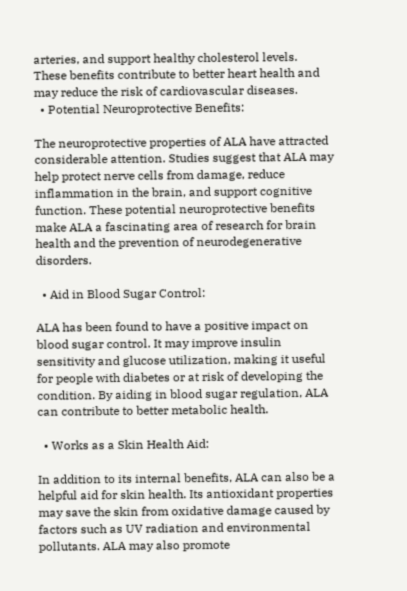arteries, and support healthy cholesterol levels. These benefits contribute to better heart health and may reduce the risk of cardiovascular diseases.
  • Potential Neuroprotective Benefits:

The neuroprotective properties of ALA have attracted considerable attention. Studies suggest that ALA may help protect nerve cells from damage, reduce inflammation in the brain, and support cognitive function. These potential neuroprotective benefits make ALA a fascinating area of research for brain health and the prevention of neurodegenerative disorders.

  • Aid in Blood Sugar Control:

ALA has been found to have a positive impact on blood sugar control. It may improve insulin sensitivity and glucose utilization, making it useful for people with diabetes or at risk of developing the condition. By aiding in blood sugar regulation, ALA can contribute to better metabolic health.

  • Works as a Skin Health Aid:

In addition to its internal benefits, ALA can also be a helpful aid for skin health. Its antioxidant properties may save the skin from oxidative damage caused by factors such as UV radiation and environmental pollutants. ALA may also promote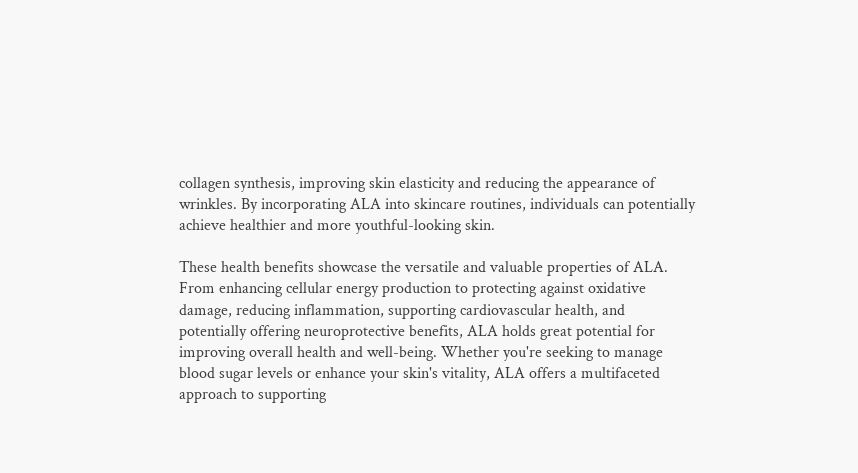collagen synthesis, improving skin elasticity and reducing the appearance of wrinkles. By incorporating ALA into skincare routines, individuals can potentially achieve healthier and more youthful-looking skin.

These health benefits showcase the versatile and valuable properties of ALA. From enhancing cellular energy production to protecting against oxidative damage, reducing inflammation, supporting cardiovascular health, and potentially offering neuroprotective benefits, ALA holds great potential for improving overall health and well-being. Whether you're seeking to manage blood sugar levels or enhance your skin's vitality, ALA offers a multifaceted approach to supporting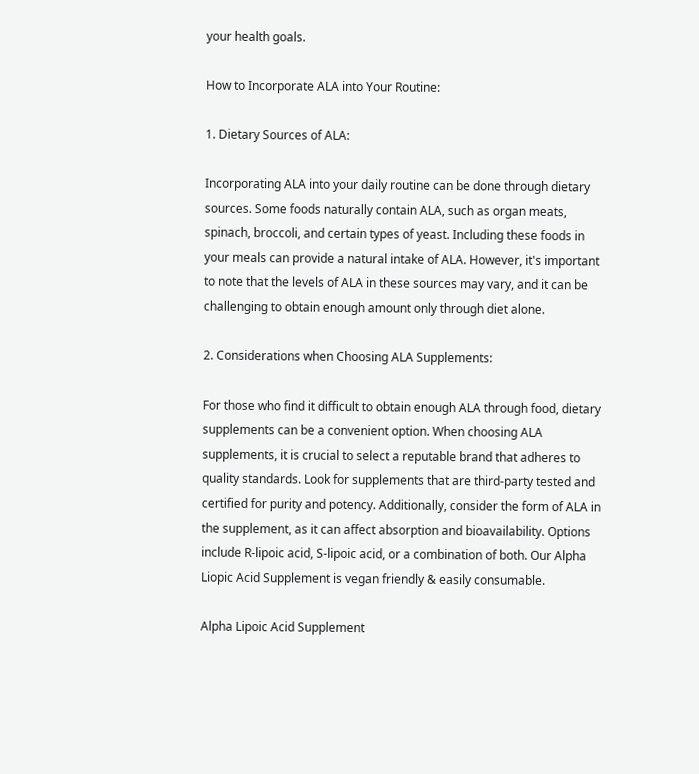your health goals.

How to Incorporate ALA into Your Routine:

1. Dietary Sources of ALA:

Incorporating ALA into your daily routine can be done through dietary sources. Some foods naturally contain ALA, such as organ meats, spinach, broccoli, and certain types of yeast. Including these foods in your meals can provide a natural intake of ALA. However, it's important to note that the levels of ALA in these sources may vary, and it can be challenging to obtain enough amount only through diet alone.

2. Considerations when Choosing ALA Supplements:

For those who find it difficult to obtain enough ALA through food, dietary supplements can be a convenient option. When choosing ALA supplements, it is crucial to select a reputable brand that adheres to quality standards. Look for supplements that are third-party tested and certified for purity and potency. Additionally, consider the form of ALA in the supplement, as it can affect absorption and bioavailability. Options include R-lipoic acid, S-lipoic acid, or a combination of both. Our Alpha Liopic Acid Supplement is vegan friendly & easily consumable.

Alpha Lipoic Acid Supplement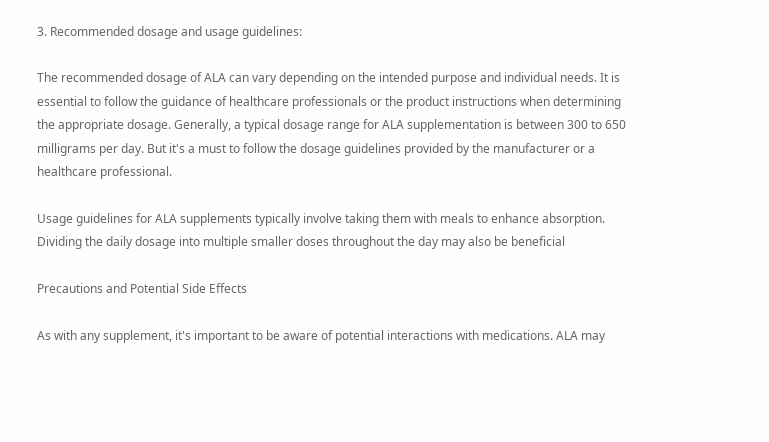3. Recommended dosage and usage guidelines:

The recommended dosage of ALA can vary depending on the intended purpose and individual needs. It is essential to follow the guidance of healthcare professionals or the product instructions when determining the appropriate dosage. Generally, a typical dosage range for ALA supplementation is between 300 to 650 milligrams per day. But it's a must to follow the dosage guidelines provided by the manufacturer or a healthcare professional.

Usage guidelines for ALA supplements typically involve taking them with meals to enhance absorption. Dividing the daily dosage into multiple smaller doses throughout the day may also be beneficial

Precautions and Potential Side Effects

As with any supplement, it's important to be aware of potential interactions with medications. ALA may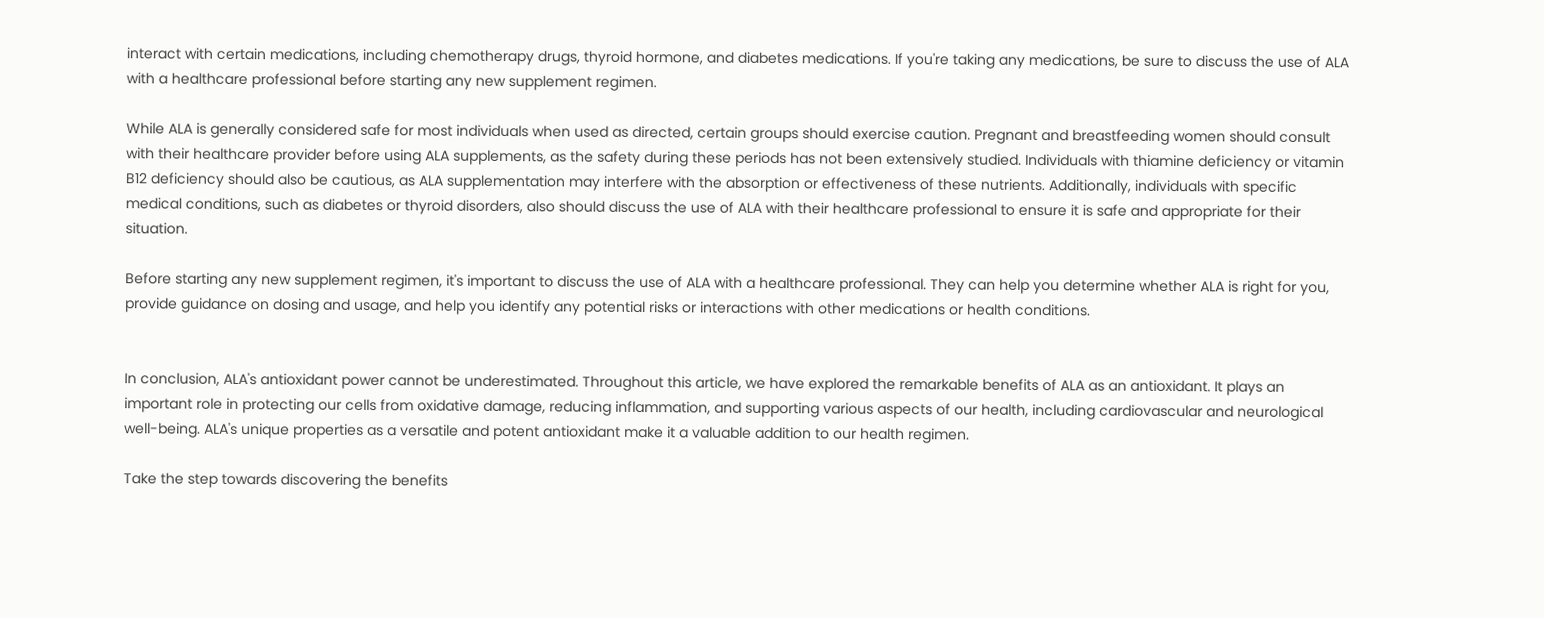interact with certain medications, including chemotherapy drugs, thyroid hormone, and diabetes medications. If you're taking any medications, be sure to discuss the use of ALA with a healthcare professional before starting any new supplement regimen.

While ALA is generally considered safe for most individuals when used as directed, certain groups should exercise caution. Pregnant and breastfeeding women should consult with their healthcare provider before using ALA supplements, as the safety during these periods has not been extensively studied. Individuals with thiamine deficiency or vitamin B12 deficiency should also be cautious, as ALA supplementation may interfere with the absorption or effectiveness of these nutrients. Additionally, individuals with specific medical conditions, such as diabetes or thyroid disorders, also should discuss the use of ALA with their healthcare professional to ensure it is safe and appropriate for their situation.

Before starting any new supplement regimen, it's important to discuss the use of ALA with a healthcare professional. They can help you determine whether ALA is right for you, provide guidance on dosing and usage, and help you identify any potential risks or interactions with other medications or health conditions.


In conclusion, ALA's antioxidant power cannot be underestimated. Throughout this article, we have explored the remarkable benefits of ALA as an antioxidant. It plays an important role in protecting our cells from oxidative damage, reducing inflammation, and supporting various aspects of our health, including cardiovascular and neurological well-being. ALA's unique properties as a versatile and potent antioxidant make it a valuable addition to our health regimen.

Take the step towards discovering the benefits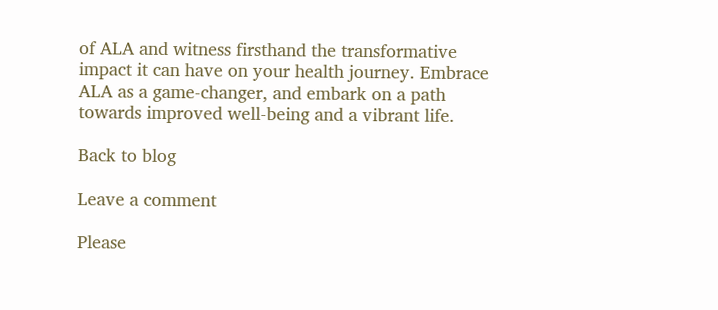of ALA and witness firsthand the transformative impact it can have on your health journey. Embrace ALA as a game-changer, and embark on a path towards improved well-being and a vibrant life.

Back to blog

Leave a comment

Please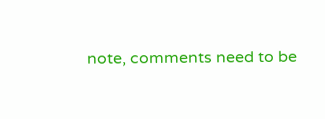note, comments need to be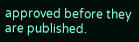approved before they are published.